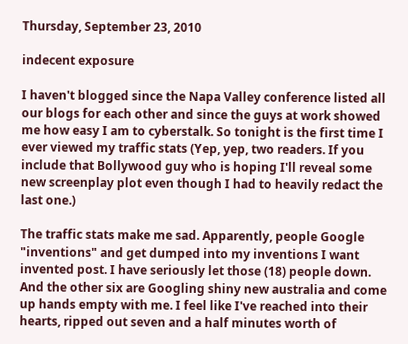Thursday, September 23, 2010

indecent exposure

I haven't blogged since the Napa Valley conference listed all our blogs for each other and since the guys at work showed me how easy I am to cyberstalk. So tonight is the first time I ever viewed my traffic stats (Yep, yep, two readers. If you include that Bollywood guy who is hoping I'll reveal some new screenplay plot even though I had to heavily redact the last one.)

The traffic stats make me sad. Apparently, people Google "inventions" and get dumped into my inventions I want invented post. I have seriously let those (18) people down. And the other six are Googling shiny new australia and come up hands empty with me. I feel like I've reached into their hearts, ripped out seven and a half minutes worth of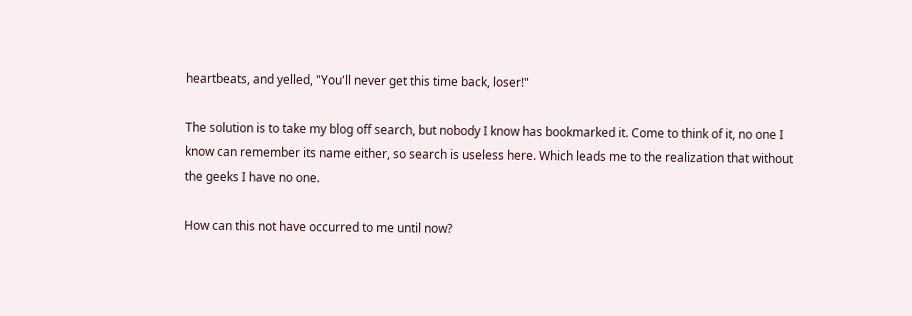heartbeats, and yelled, "You'll never get this time back, loser!"

The solution is to take my blog off search, but nobody I know has bookmarked it. Come to think of it, no one I know can remember its name either, so search is useless here. Which leads me to the realization that without the geeks I have no one.

How can this not have occurred to me until now?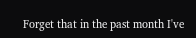Forget that in the past month I've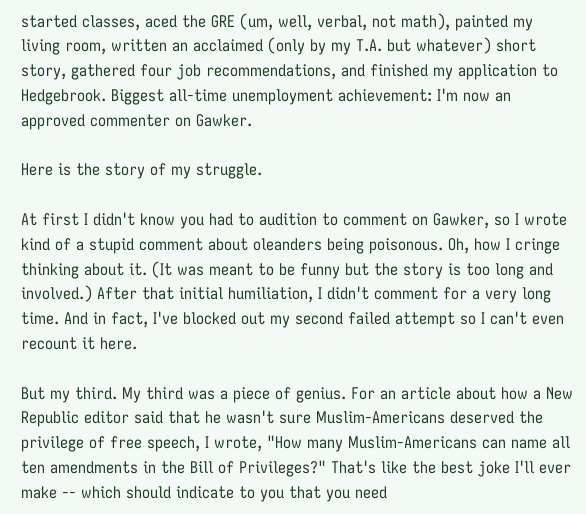started classes, aced the GRE (um, well, verbal, not math), painted my living room, written an acclaimed (only by my T.A. but whatever) short story, gathered four job recommendations, and finished my application to Hedgebrook. Biggest all-time unemployment achievement: I'm now an approved commenter on Gawker.

Here is the story of my struggle.

At first I didn't know you had to audition to comment on Gawker, so I wrote kind of a stupid comment about oleanders being poisonous. Oh, how I cringe thinking about it. (It was meant to be funny but the story is too long and involved.) After that initial humiliation, I didn't comment for a very long time. And in fact, I've blocked out my second failed attempt so I can't even recount it here.

But my third. My third was a piece of genius. For an article about how a New Republic editor said that he wasn't sure Muslim-Americans deserved the privilege of free speech, I wrote, "How many Muslim-Americans can name all ten amendments in the Bill of Privileges?" That's like the best joke I'll ever make -- which should indicate to you that you need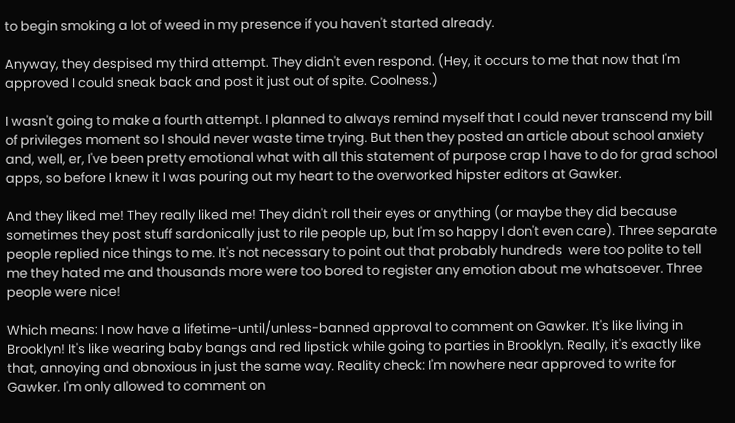to begin smoking a lot of weed in my presence if you haven't started already.

Anyway, they despised my third attempt. They didn't even respond. (Hey, it occurs to me that now that I'm approved I could sneak back and post it just out of spite. Coolness.)

I wasn't going to make a fourth attempt. I planned to always remind myself that I could never transcend my bill of privileges moment so I should never waste time trying. But then they posted an article about school anxiety and, well, er, I've been pretty emotional what with all this statement of purpose crap I have to do for grad school apps, so before I knew it I was pouring out my heart to the overworked hipster editors at Gawker.

And they liked me! They really liked me! They didn't roll their eyes or anything (or maybe they did because sometimes they post stuff sardonically just to rile people up, but I'm so happy I don't even care). Three separate people replied nice things to me. It's not necessary to point out that probably hundreds  were too polite to tell me they hated me and thousands more were too bored to register any emotion about me whatsoever. Three people were nice!

Which means: I now have a lifetime-until/unless-banned approval to comment on Gawker. It's like living in Brooklyn! It's like wearing baby bangs and red lipstick while going to parties in Brooklyn. Really, it's exactly like that, annoying and obnoxious in just the same way. Reality check: I'm nowhere near approved to write for Gawker. I'm only allowed to comment on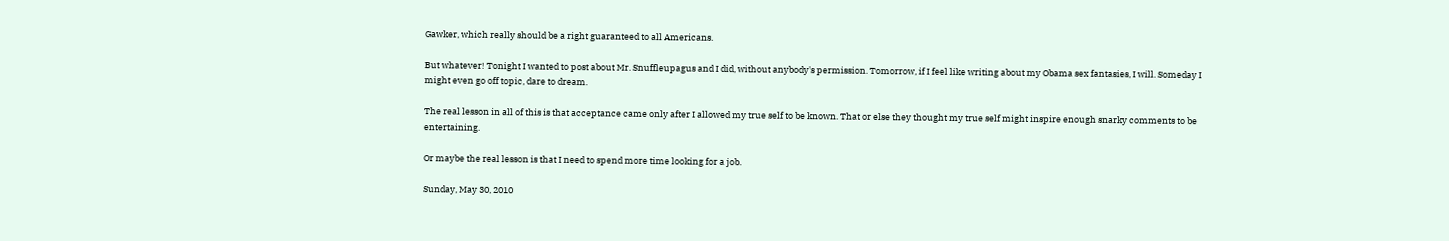Gawker, which really should be a right guaranteed to all Americans.

But whatever! Tonight I wanted to post about Mr. Snuffleupagus and I did, without anybody's permission. Tomorrow, if I feel like writing about my Obama sex fantasies, I will. Someday I might even go off topic, dare to dream.

The real lesson in all of this is that acceptance came only after I allowed my true self to be known. That or else they thought my true self might inspire enough snarky comments to be entertaining.

Or maybe the real lesson is that I need to spend more time looking for a job.

Sunday, May 30, 2010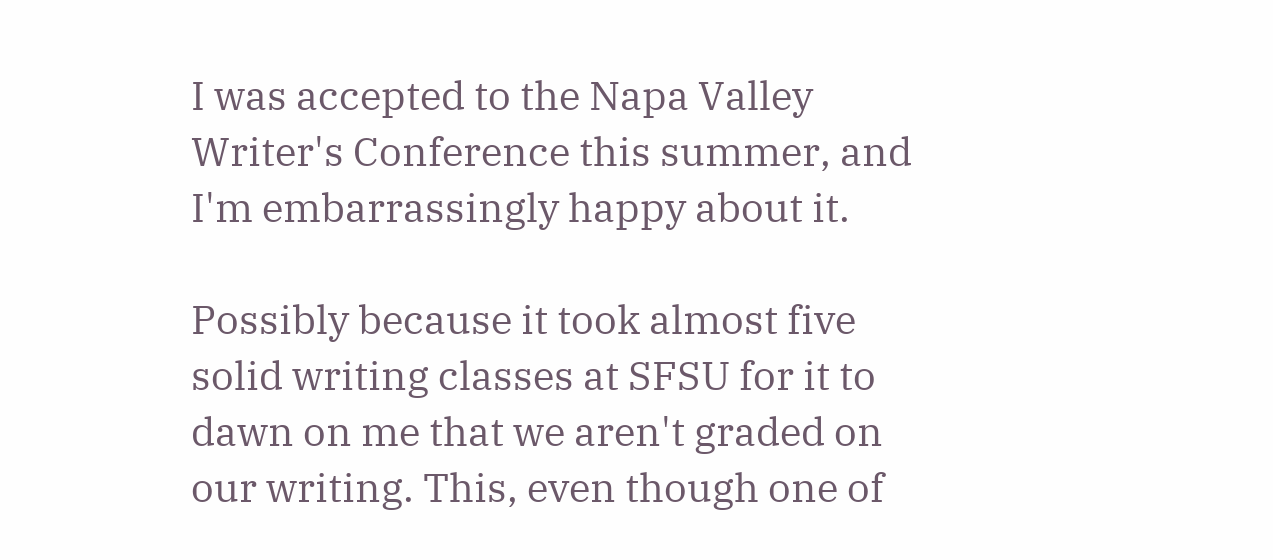I was accepted to the Napa Valley Writer's Conference this summer, and I'm embarrassingly happy about it.

Possibly because it took almost five solid writing classes at SFSU for it to dawn on me that we aren't graded on our writing. This, even though one of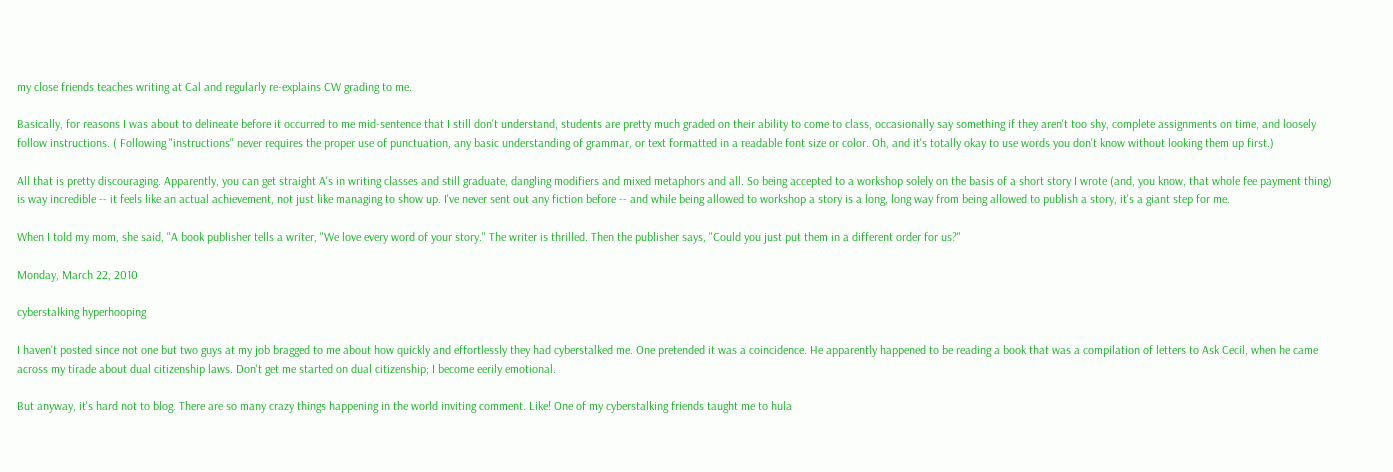my close friends teaches writing at Cal and regularly re-explains CW grading to me.

Basically, for reasons I was about to delineate before it occurred to me mid-sentence that I still don't understand, students are pretty much graded on their ability to come to class, occasionally say something if they aren't too shy, complete assignments on time, and loosely follow instructions. ( Following "instructions" never requires the proper use of punctuation, any basic understanding of grammar, or text formatted in a readable font size or color. Oh, and it's totally okay to use words you don't know without looking them up first.)

All that is pretty discouraging. Apparently, you can get straight A's in writing classes and still graduate, dangling modifiers and mixed metaphors and all. So being accepted to a workshop solely on the basis of a short story I wrote (and, you know, that whole fee payment thing) is way incredible -- it feels like an actual achievement, not just like managing to show up. I've never sent out any fiction before -- and while being allowed to workshop a story is a long, long way from being allowed to publish a story, it's a giant step for me.

When I told my mom, she said, "A book publisher tells a writer, "We love every word of your story." The writer is thrilled. Then the publisher says, "Could you just put them in a different order for us?"

Monday, March 22, 2010

cyberstalking hyperhooping

I haven't posted since not one but two guys at my job bragged to me about how quickly and effortlessly they had cyberstalked me. One pretended it was a coincidence. He apparently happened to be reading a book that was a compilation of letters to Ask Cecil, when he came across my tirade about dual citizenship laws. Don't get me started on dual citizenship; I become eerily emotional.

But anyway, it's hard not to blog. There are so many crazy things happening in the world inviting comment. Like! One of my cyberstalking friends taught me to hula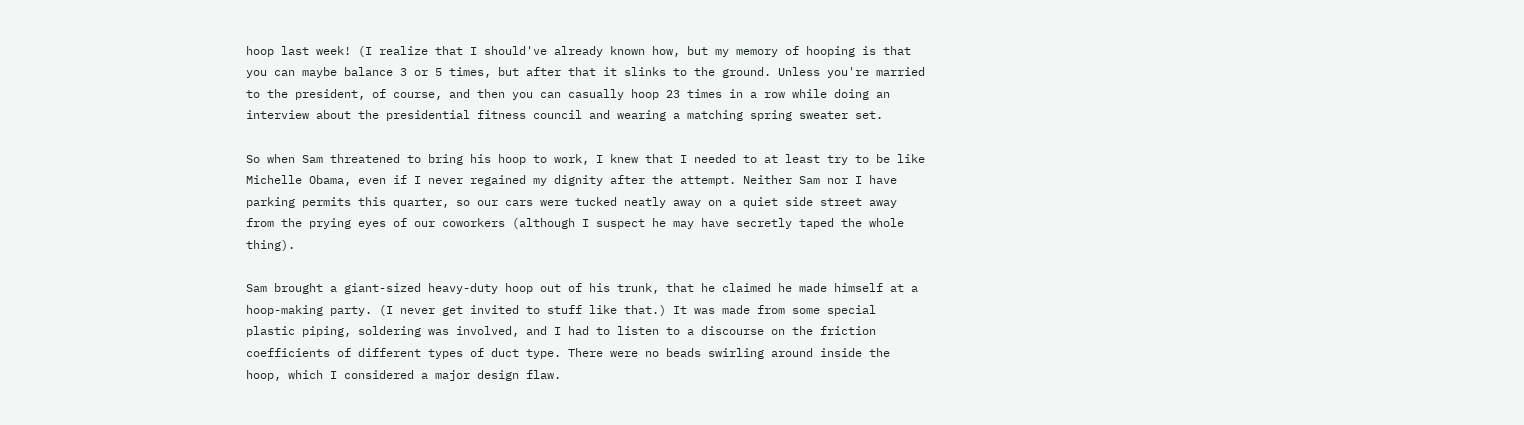hoop last week! (I realize that I should've already known how, but my memory of hooping is that you can maybe balance 3 or 5 times, but after that it slinks to the ground. Unless you're married to the president, of course, and then you can casually hoop 23 times in a row while doing an interview about the presidential fitness council and wearing a matching spring sweater set.

So when Sam threatened to bring his hoop to work, I knew that I needed to at least try to be like Michelle Obama, even if I never regained my dignity after the attempt. Neither Sam nor I have parking permits this quarter, so our cars were tucked neatly away on a quiet side street away from the prying eyes of our coworkers (although I suspect he may have secretly taped the whole thing).

Sam brought a giant-sized heavy-duty hoop out of his trunk, that he claimed he made himself at a hoop-making party. (I never get invited to stuff like that.) It was made from some special plastic piping, soldering was involved, and I had to listen to a discourse on the friction coefficients of different types of duct type. There were no beads swirling around inside the hoop, which I considered a major design flaw.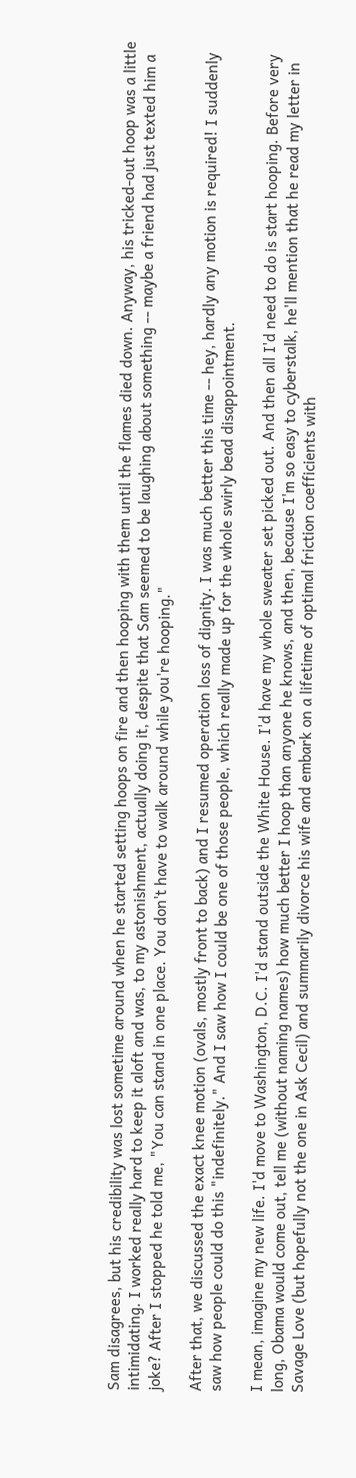Sam disagrees, but his credibility was lost sometime around when he started setting hoops on fire and then hooping with them until the flames died down. Anyway, his tricked-out hoop was a little intimidating. I worked really hard to keep it aloft and was, to my astonishment, actually doing it, despite that Sam seemed to be laughing about something -- maybe a friend had just texted him a joke? After I stopped he told me, "You can stand in one place. You don't have to walk around while you're hooping."

After that, we discussed the exact knee motion (ovals, mostly front to back) and I resumed operation loss of dignity. I was much better this time -- hey, hardly any motion is required! I suddenly saw how people could do this "indefinitely." And I saw how I could be one of those people, which really made up for the whole swirly bead disappointment.

I mean, imagine my new life. I'd move to Washington, D.C. I'd stand outside the White House. I'd have my whole sweater set picked out. And then all I'd need to do is start hooping. Before very long, Obama would come out, tell me (without naming names) how much better I hoop than anyone he knows, and then, because I'm so easy to cyberstalk, he'll mention that he read my letter in Savage Love (but hopefully not the one in Ask Cecil) and summarily divorce his wife and embark on a lifetime of optimal friction coefficients with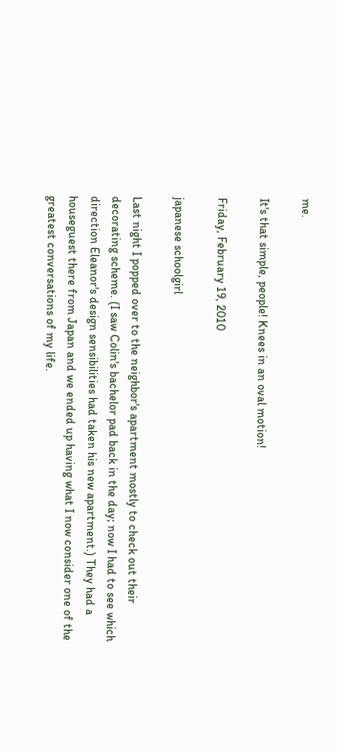me.

It's that simple, people! Knees in an oval motion!

Friday, February 19, 2010

japanese schoolgirl

Last night I popped over to the neighbor's apartment mostly to check out their decorating scheme. (I saw Colin's bachelor pad back in the day; now I had to see which direction Eleanor's design sensibilities had taken his new apartment.) They had a houseguest there from Japan and we ended up having what I now consider one of the greatest conversations of my life.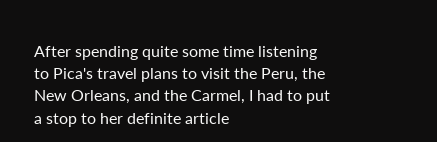After spending quite some time listening to Pica's travel plans to visit the Peru, the New Orleans, and the Carmel, I had to put a stop to her definite article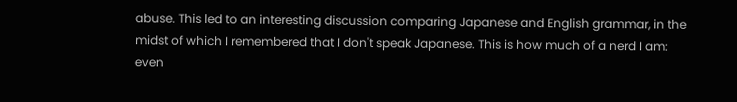abuse. This led to an interesting discussion comparing Japanese and English grammar, in the midst of which I remembered that I don't speak Japanese. This is how much of a nerd I am: even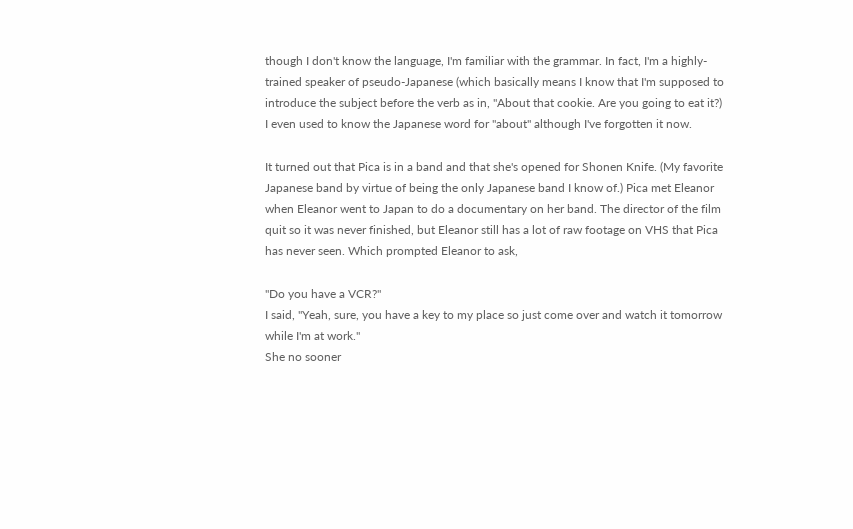though I don't know the language, I'm familiar with the grammar. In fact, I'm a highly-trained speaker of pseudo-Japanese (which basically means I know that I'm supposed to introduce the subject before the verb as in, "About that cookie. Are you going to eat it?) I even used to know the Japanese word for "about" although I've forgotten it now.

It turned out that Pica is in a band and that she's opened for Shonen Knife. (My favorite Japanese band by virtue of being the only Japanese band I know of.) Pica met Eleanor when Eleanor went to Japan to do a documentary on her band. The director of the film quit so it was never finished, but Eleanor still has a lot of raw footage on VHS that Pica has never seen. Which prompted Eleanor to ask,

"Do you have a VCR?"
I said, "Yeah, sure, you have a key to my place so just come over and watch it tomorrow while I'm at work."
She no sooner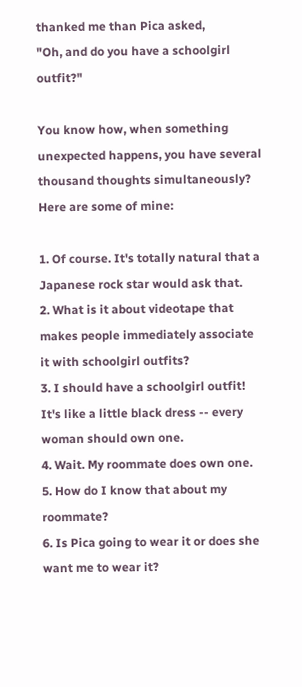thanked me than Pica asked,
"Oh, and do you have a schoolgirl outfit?"

You know how, when something unexpected happens, you have several thousand thoughts simultaneously? Here are some of mine:

1. Of course. It's totally natural that a Japanese rock star would ask that.
2. What is it about videotape that makes people immediately associate it with schoolgirl outfits?
3. I should have a schoolgirl outfit! It's like a little black dress -- every woman should own one.
4. Wait. My roommate does own one.
5. How do I know that about my roommate?
6. Is Pica going to wear it or does she want me to wear it?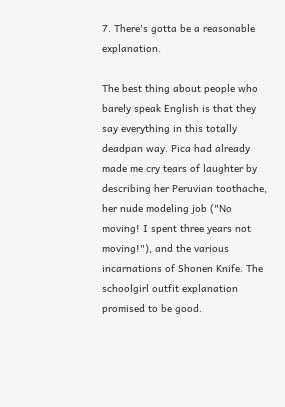7. There's gotta be a reasonable explanation.

The best thing about people who barely speak English is that they say everything in this totally deadpan way. Pica had already made me cry tears of laughter by describing her Peruvian toothache, her nude modeling job ("No moving! I spent three years not moving!"), and the various incarnations of Shonen Knife. The schoolgirl outfit explanation promised to be good.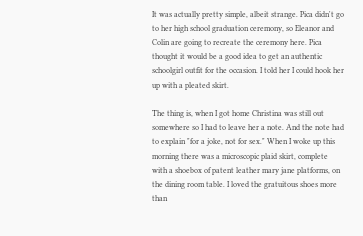It was actually pretty simple, albeit strange. Pica didn't go to her high school graduation ceremony, so Eleanor and Colin are going to recreate the ceremony here. Pica thought it would be a good idea to get an authentic schoolgirl outfit for the occasion. I told her I could hook her up with a pleated skirt.

The thing is, when I got home Christina was still out somewhere so I had to leave her a note. And the note had to explain "for a joke, not for sex." When I woke up this morning there was a microscopic plaid skirt, complete with a shoebox of patent leather mary jane platforms, on the dining room table. I loved the gratuitous shoes more than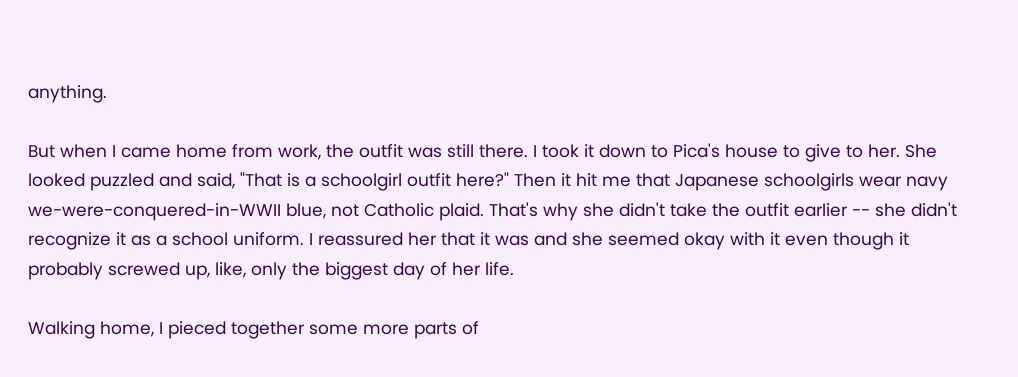anything.

But when I came home from work, the outfit was still there. I took it down to Pica's house to give to her. She looked puzzled and said, "That is a schoolgirl outfit here?" Then it hit me that Japanese schoolgirls wear navy we-were-conquered-in-WWII blue, not Catholic plaid. That's why she didn't take the outfit earlier -- she didn't recognize it as a school uniform. I reassured her that it was and she seemed okay with it even though it probably screwed up, like, only the biggest day of her life.

Walking home, I pieced together some more parts of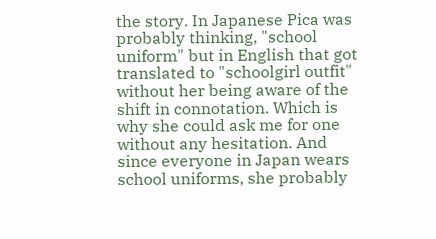the story. In Japanese Pica was probably thinking, "school uniform" but in English that got translated to "schoolgirl outfit" without her being aware of the shift in connotation. Which is why she could ask me for one without any hesitation. And since everyone in Japan wears school uniforms, she probably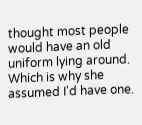thought most people would have an old uniform lying around. Which is why she assumed I'd have one.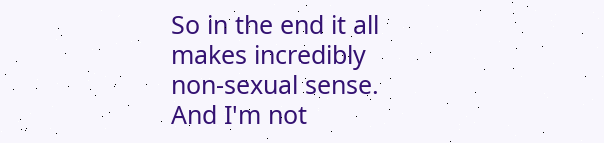So in the end it all makes incredibly non-sexual sense. And I'm not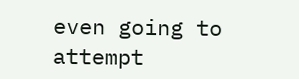even going to attempt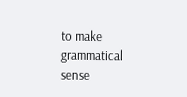to make grammatical sense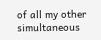of all my other simultaneous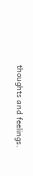thoughts and feelings.